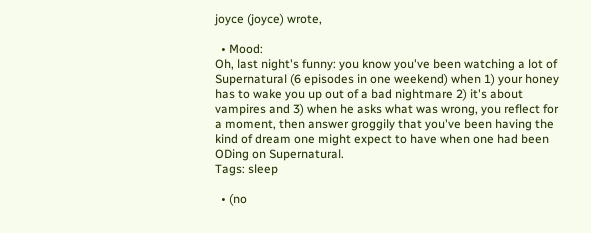joyce (joyce) wrote,

  • Mood:
Oh, last night's funny: you know you've been watching a lot of Supernatural (6 episodes in one weekend) when 1) your honey has to wake you up out of a bad nightmare 2) it's about vampires and 3) when he asks what was wrong, you reflect for a moment, then answer groggily that you've been having the kind of dream one might expect to have when one had been ODing on Supernatural.
Tags: sleep

  • (no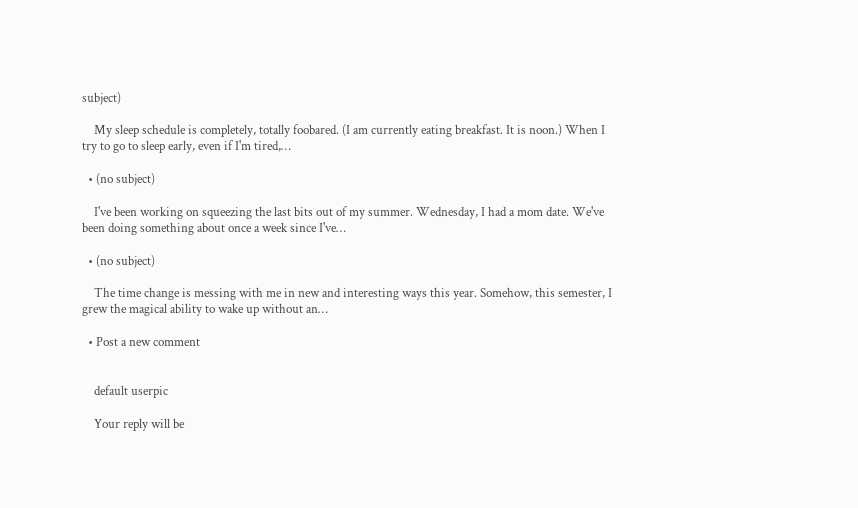subject)

    My sleep schedule is completely, totally foobared. (I am currently eating breakfast. It is noon.) When I try to go to sleep early, even if I'm tired,…

  • (no subject)

    I've been working on squeezing the last bits out of my summer. Wednesday, I had a mom date. We've been doing something about once a week since I've…

  • (no subject)

    The time change is messing with me in new and interesting ways this year. Somehow, this semester, I grew the magical ability to wake up without an…

  • Post a new comment


    default userpic

    Your reply will be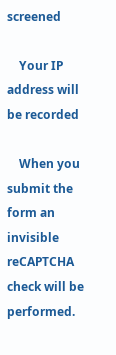screened

    Your IP address will be recorded

    When you submit the form an invisible reCAPTCHA check will be performed.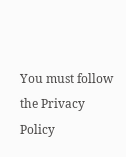You must follow the Privacy Policy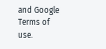and Google Terms of use.